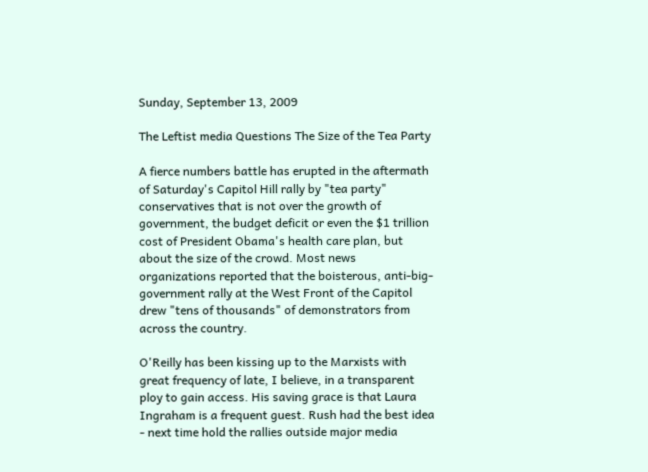Sunday, September 13, 2009

The Leftist media Questions The Size of the Tea Party

A fierce numbers battle has erupted in the aftermath of Saturday's Capitol Hill rally by "tea party" conservatives that is not over the growth of government, the budget deficit or even the $1 trillion cost of President Obama's health care plan, but about the size of the crowd. Most news organizations reported that the boisterous, anti-big-government rally at the West Front of the Capitol drew "tens of thousands" of demonstrators from across the country.

O'Reilly has been kissing up to the Marxists with great frequency of late, I believe, in a transparent ploy to gain access. His saving grace is that Laura Ingraham is a frequent guest. Rush had the best idea - next time hold the rallies outside major media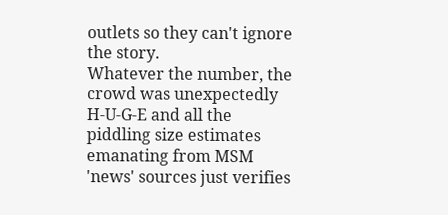outlets so they can't ignore the story.
Whatever the number, the crowd was unexpectedly H-U-G-E and all the piddling size estimates emanating from MSM 'news' sources just verifies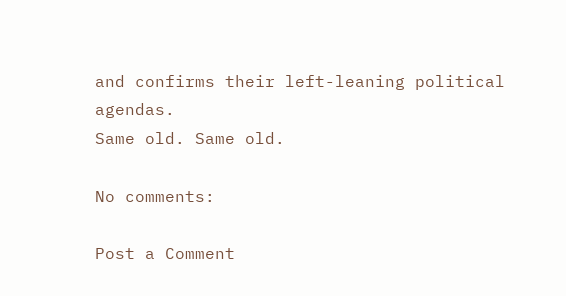and confirms their left-leaning political agendas.
Same old. Same old.

No comments:

Post a Comment